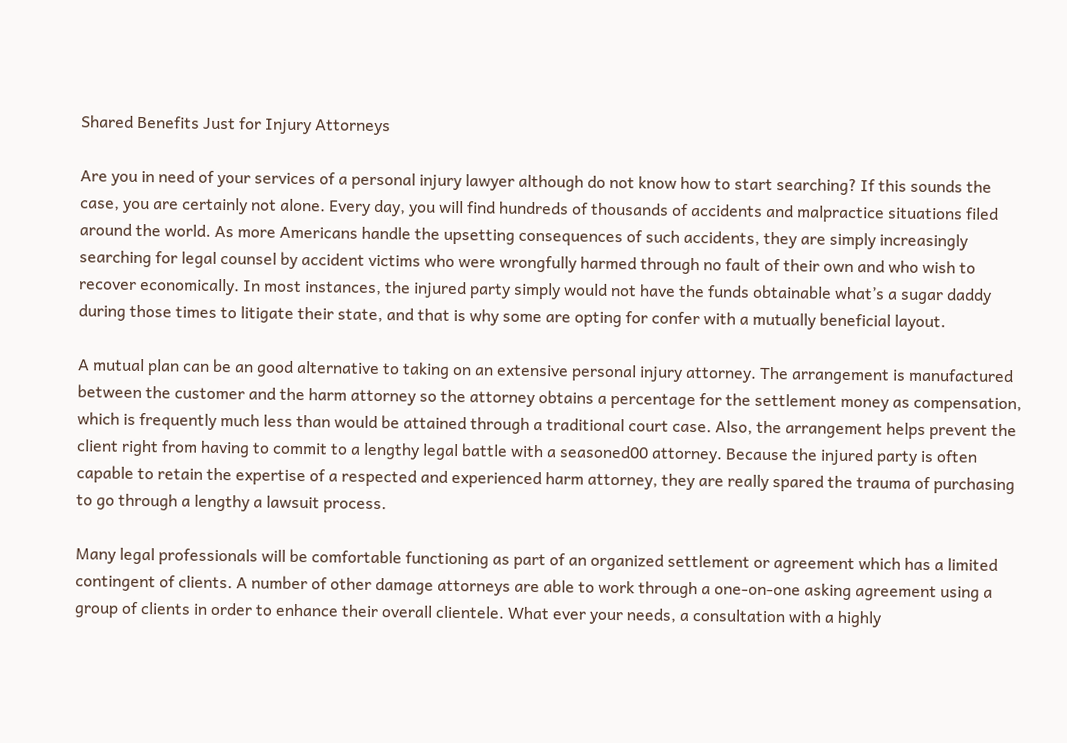Shared Benefits Just for Injury Attorneys

Are you in need of your services of a personal injury lawyer although do not know how to start searching? If this sounds the case, you are certainly not alone. Every day, you will find hundreds of thousands of accidents and malpractice situations filed around the world. As more Americans handle the upsetting consequences of such accidents, they are simply increasingly searching for legal counsel by accident victims who were wrongfully harmed through no fault of their own and who wish to recover economically. In most instances, the injured party simply would not have the funds obtainable what’s a sugar daddy during those times to litigate their state, and that is why some are opting for confer with a mutually beneficial layout.

A mutual plan can be an good alternative to taking on an extensive personal injury attorney. The arrangement is manufactured between the customer and the harm attorney so the attorney obtains a percentage for the settlement money as compensation, which is frequently much less than would be attained through a traditional court case. Also, the arrangement helps prevent the client right from having to commit to a lengthy legal battle with a seasoned00 attorney. Because the injured party is often capable to retain the expertise of a respected and experienced harm attorney, they are really spared the trauma of purchasing to go through a lengthy a lawsuit process.

Many legal professionals will be comfortable functioning as part of an organized settlement or agreement which has a limited contingent of clients. A number of other damage attorneys are able to work through a one-on-one asking agreement using a group of clients in order to enhance their overall clientele. What ever your needs, a consultation with a highly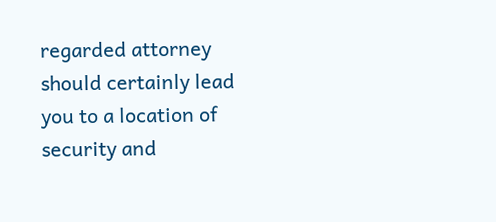regarded attorney should certainly lead you to a location of security and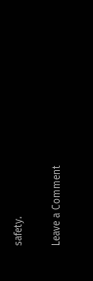safety.

Leave a Comment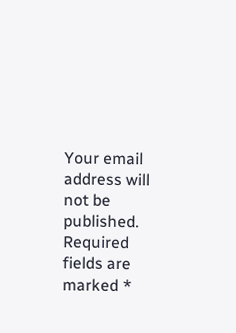Your email address will not be published. Required fields are marked *